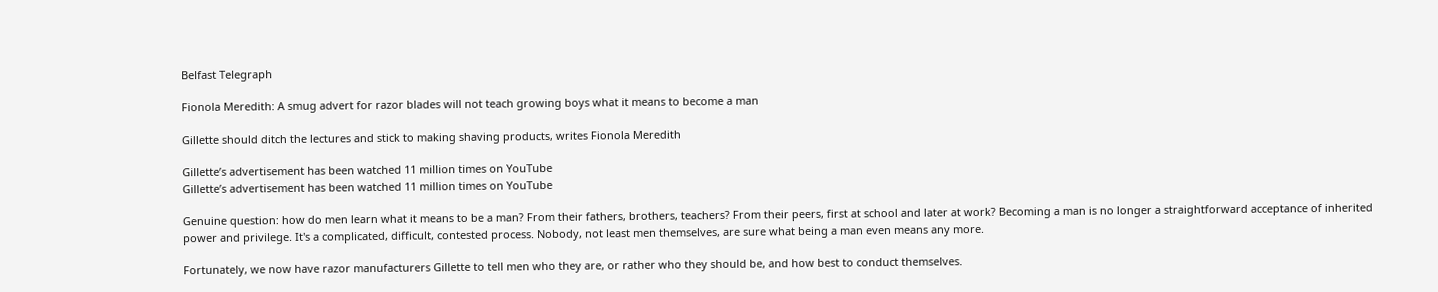Belfast Telegraph

Fionola Meredith: A smug advert for razor blades will not teach growing boys what it means to become a man

Gillette should ditch the lectures and stick to making shaving products, writes Fionola Meredith

Gillette’s advertisement has been watched 11 million times on YouTube
Gillette’s advertisement has been watched 11 million times on YouTube

Genuine question: how do men learn what it means to be a man? From their fathers, brothers, teachers? From their peers, first at school and later at work? Becoming a man is no longer a straightforward acceptance of inherited power and privilege. It's a complicated, difficult, contested process. Nobody, not least men themselves, are sure what being a man even means any more.

Fortunately, we now have razor manufacturers Gillette to tell men who they are, or rather who they should be, and how best to conduct themselves.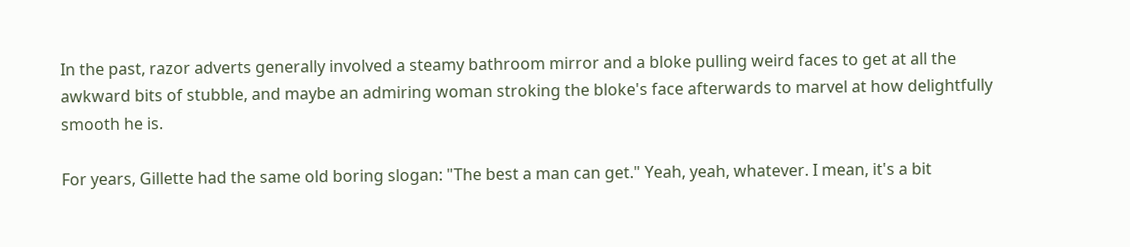In the past, razor adverts generally involved a steamy bathroom mirror and a bloke pulling weird faces to get at all the awkward bits of stubble, and maybe an admiring woman stroking the bloke's face afterwards to marvel at how delightfully smooth he is.

For years, Gillette had the same old boring slogan: "The best a man can get." Yeah, yeah, whatever. I mean, it's a bit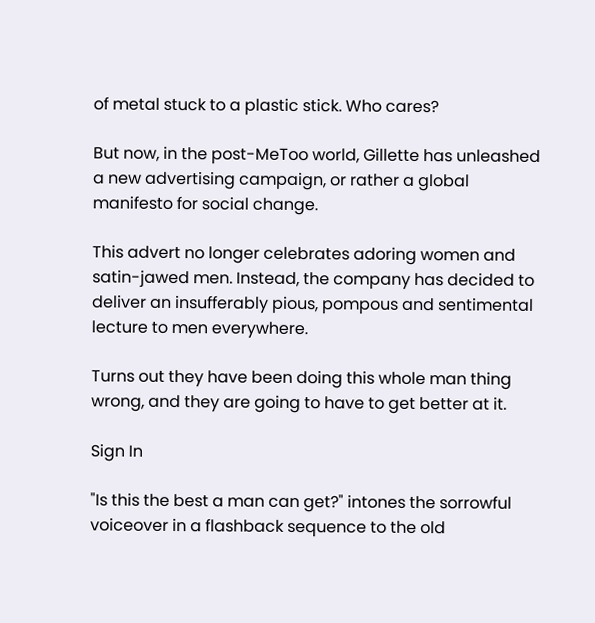of metal stuck to a plastic stick. Who cares?

But now, in the post-MeToo world, Gillette has unleashed a new advertising campaign, or rather a global manifesto for social change.

This advert no longer celebrates adoring women and satin-jawed men. Instead, the company has decided to deliver an insufferably pious, pompous and sentimental lecture to men everywhere.

Turns out they have been doing this whole man thing wrong, and they are going to have to get better at it.

Sign In

"Is this the best a man can get?" intones the sorrowful voiceover in a flashback sequence to the old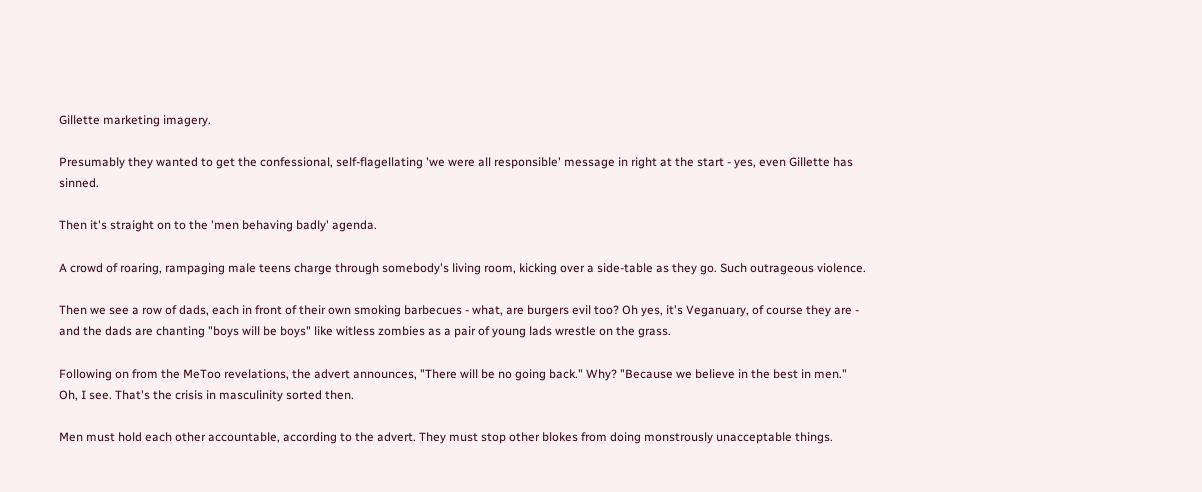Gillette marketing imagery.

Presumably they wanted to get the confessional, self-flagellating 'we were all responsible' message in right at the start - yes, even Gillette has sinned.

Then it's straight on to the 'men behaving badly' agenda.

A crowd of roaring, rampaging male teens charge through somebody's living room, kicking over a side-table as they go. Such outrageous violence.

Then we see a row of dads, each in front of their own smoking barbecues - what, are burgers evil too? Oh yes, it's Veganuary, of course they are - and the dads are chanting "boys will be boys" like witless zombies as a pair of young lads wrestle on the grass.

Following on from the MeToo revelations, the advert announces, "There will be no going back." Why? "Because we believe in the best in men." Oh, I see. That's the crisis in masculinity sorted then.

Men must hold each other accountable, according to the advert. They must stop other blokes from doing monstrously unacceptable things.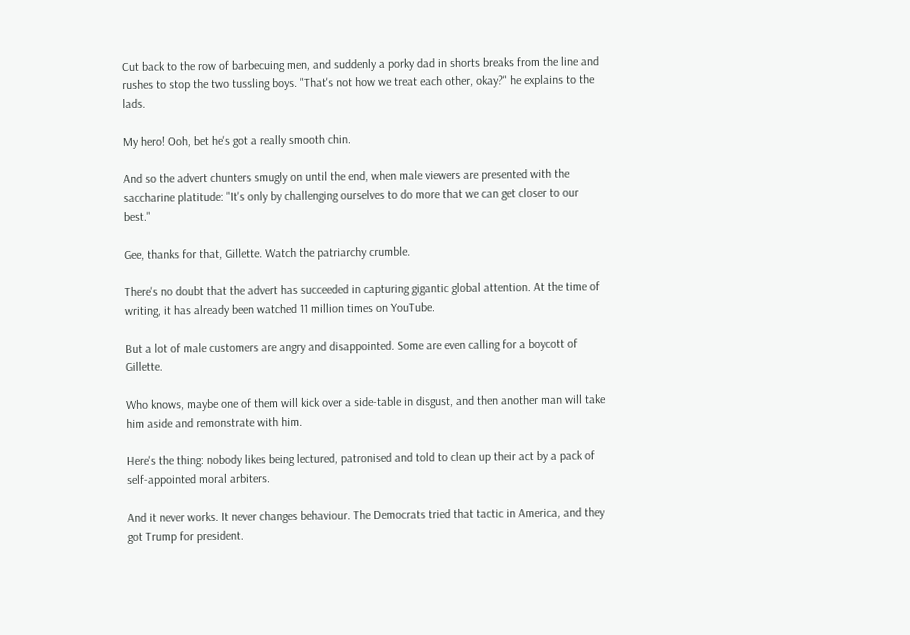Cut back to the row of barbecuing men, and suddenly a porky dad in shorts breaks from the line and rushes to stop the two tussling boys. "That's not how we treat each other, okay?" he explains to the lads.

My hero! Ooh, bet he's got a really smooth chin.

And so the advert chunters smugly on until the end, when male viewers are presented with the saccharine platitude: "It's only by challenging ourselves to do more that we can get closer to our best."

Gee, thanks for that, Gillette. Watch the patriarchy crumble.

There's no doubt that the advert has succeeded in capturing gigantic global attention. At the time of writing, it has already been watched 11 million times on YouTube.

But a lot of male customers are angry and disappointed. Some are even calling for a boycott of Gillette.

Who knows, maybe one of them will kick over a side-table in disgust, and then another man will take him aside and remonstrate with him.

Here's the thing: nobody likes being lectured, patronised and told to clean up their act by a pack of self-appointed moral arbiters.

And it never works. It never changes behaviour. The Democrats tried that tactic in America, and they got Trump for president.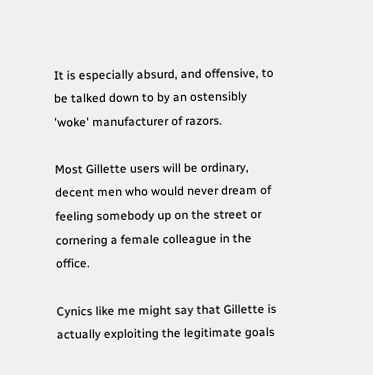It is especially absurd, and offensive, to be talked down to by an ostensibly 'woke' manufacturer of razors.

Most Gillette users will be ordinary, decent men who would never dream of feeling somebody up on the street or cornering a female colleague in the office.

Cynics like me might say that Gillette is actually exploiting the legitimate goals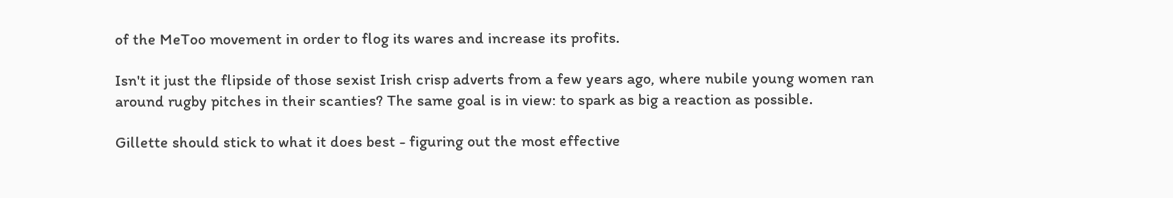of the MeToo movement in order to flog its wares and increase its profits.

Isn't it just the flipside of those sexist Irish crisp adverts from a few years ago, where nubile young women ran around rugby pitches in their scanties? The same goal is in view: to spark as big a reaction as possible.

Gillette should stick to what it does best - figuring out the most effective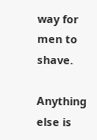way for men to shave.

Anything else is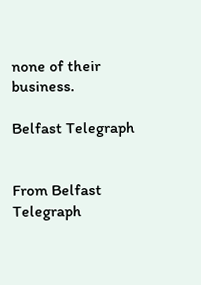none of their business.

Belfast Telegraph


From Belfast Telegraph